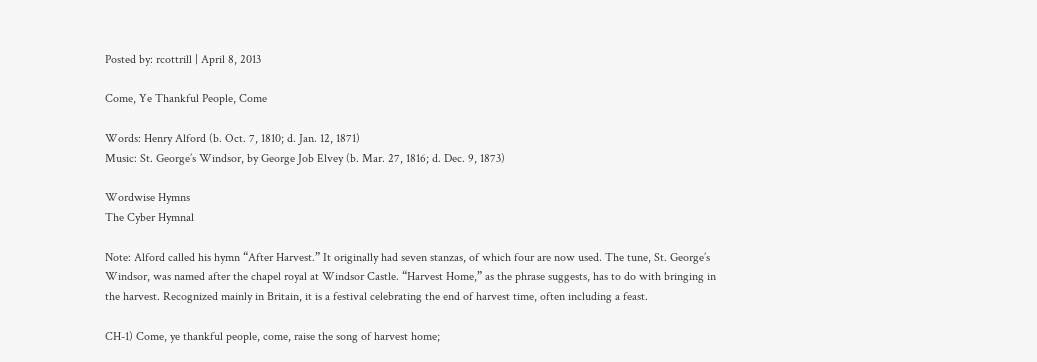Posted by: rcottrill | April 8, 2013

Come, Ye Thankful People, Come

Words: Henry Alford (b. Oct. 7, 1810; d. Jan. 12, 1871)
Music: St. George’s Windsor, by George Job Elvey (b. Mar. 27, 1816; d. Dec. 9, 1873)

Wordwise Hymns
The Cyber Hymnal

Note: Alford called his hymn “After Harvest.” It originally had seven stanzas, of which four are now used. The tune, St. George’s Windsor, was named after the chapel royal at Windsor Castle. “Harvest Home,” as the phrase suggests, has to do with bringing in the harvest. Recognized mainly in Britain, it is a festival celebrating the end of harvest time, often including a feast.

CH-1) Come, ye thankful people, come, raise the song of harvest home;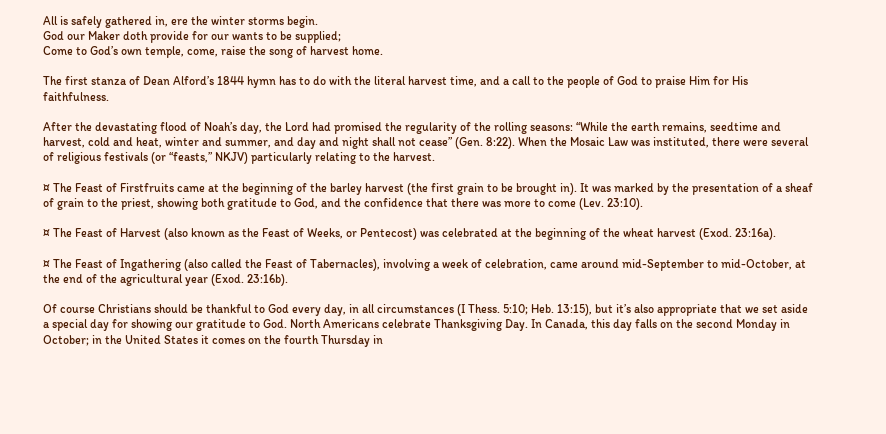All is safely gathered in, ere the winter storms begin.
God our Maker doth provide for our wants to be supplied;
Come to God’s own temple, come, raise the song of harvest home.

The first stanza of Dean Alford’s 1844 hymn has to do with the literal harvest time, and a call to the people of God to praise Him for His faithfulness.

After the devastating flood of Noah’s day, the Lord had promised the regularity of the rolling seasons: “While the earth remains, seedtime and harvest, cold and heat, winter and summer, and day and night shall not cease” (Gen. 8:22). When the Mosaic Law was instituted, there were several of religious festivals (or “feasts,” NKJV) particularly relating to the harvest.

¤ The Feast of Firstfruits came at the beginning of the barley harvest (the first grain to be brought in). It was marked by the presentation of a sheaf of grain to the priest, showing both gratitude to God, and the confidence that there was more to come (Lev. 23:10).

¤ The Feast of Harvest (also known as the Feast of Weeks, or Pentecost) was celebrated at the beginning of the wheat harvest (Exod. 23:16a).

¤ The Feast of Ingathering (also called the Feast of Tabernacles), involving a week of celebration, came around mid-September to mid-October, at the end of the agricultural year (Exod. 23:16b).

Of course Christians should be thankful to God every day, in all circumstances (I Thess. 5:10; Heb. 13:15), but it’s also appropriate that we set aside a special day for showing our gratitude to God. North Americans celebrate Thanksgiving Day. In Canada, this day falls on the second Monday in October; in the United States it comes on the fourth Thursday in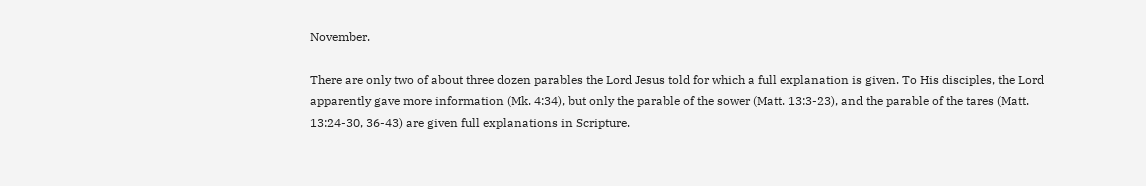November.

There are only two of about three dozen parables the Lord Jesus told for which a full explanation is given. To His disciples, the Lord apparently gave more information (Mk. 4:34), but only the parable of the sower (Matt. 13:3-23), and the parable of the tares (Matt. 13:24-30, 36-43) are given full explanations in Scripture.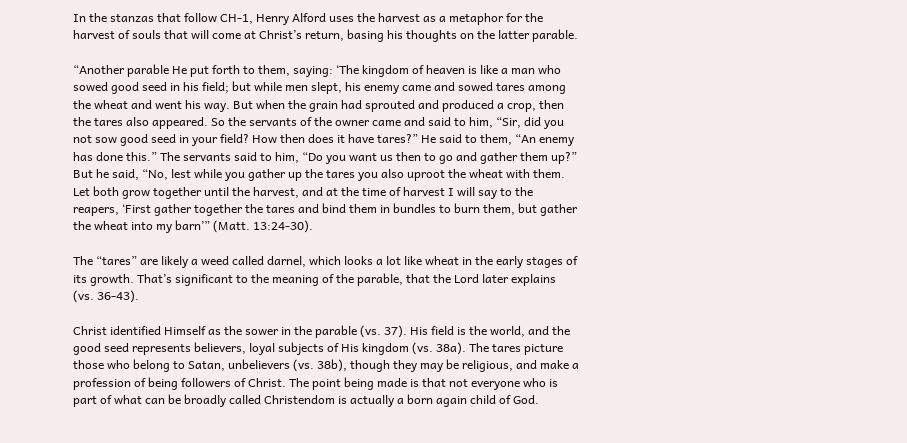In the stanzas that follow CH-1, Henry Alford uses the harvest as a metaphor for the harvest of souls that will come at Christ’s return, basing his thoughts on the latter parable.

“Another parable He put forth to them, saying: ‘The kingdom of heaven is like a man who sowed good seed in his field; but while men slept, his enemy came and sowed tares among the wheat and went his way. But when the grain had sprouted and produced a crop, then the tares also appeared. So the servants of the owner came and said to him, “Sir, did you not sow good seed in your field? How then does it have tares?” He said to them, “An enemy has done this.” The servants said to him, “Do you want us then to go and gather them up?” But he said, “No, lest while you gather up the tares you also uproot the wheat with them. Let both grow together until the harvest, and at the time of harvest I will say to the reapers, ‘First gather together the tares and bind them in bundles to burn them, but gather the wheat into my barn’” (Matt. 13:24-30).

The “tares” are likely a weed called darnel, which looks a lot like wheat in the early stages of its growth. That’s significant to the meaning of the parable, that the Lord later explains (vs. 36-43).

Christ identified Himself as the sower in the parable (vs. 37). His field is the world, and the good seed represents believers, loyal subjects of His kingdom (vs. 38a). The tares picture those who belong to Satan, unbelievers (vs. 38b), though they may be religious, and make a profession of being followers of Christ. The point being made is that not everyone who is part of what can be broadly called Christendom is actually a born again child of God.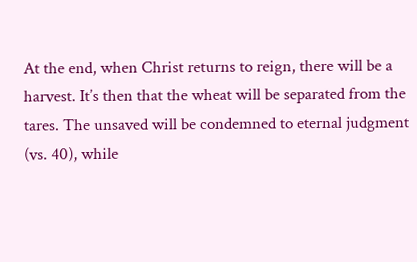At the end, when Christ returns to reign, there will be a harvest. It’s then that the wheat will be separated from the tares. The unsaved will be condemned to eternal judgment (vs. 40), while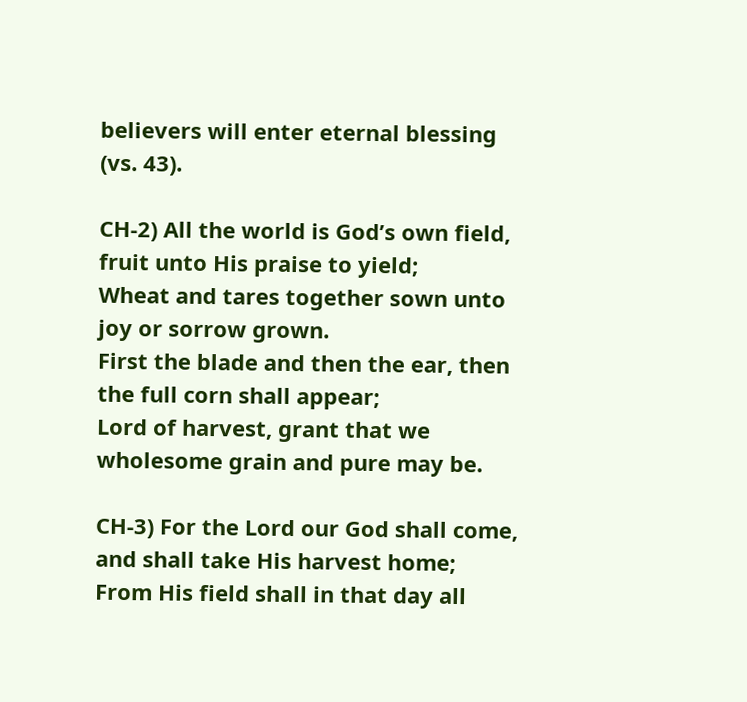believers will enter eternal blessing (vs. 43).

CH-2) All the world is God’s own field, fruit unto His praise to yield;
Wheat and tares together sown unto joy or sorrow grown.
First the blade and then the ear, then the full corn shall appear;
Lord of harvest, grant that we wholesome grain and pure may be.

CH-3) For the Lord our God shall come, and shall take His harvest home;
From His field shall in that day all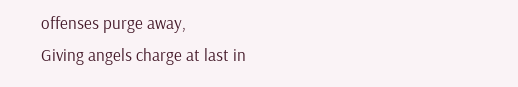offenses purge away,
Giving angels charge at last in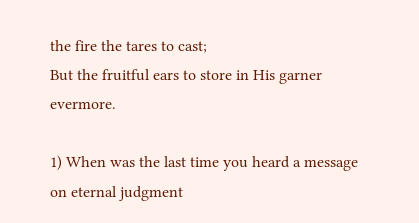the fire the tares to cast;
But the fruitful ears to store in His garner evermore.

1) When was the last time you heard a message on eternal judgment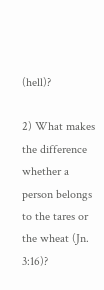(hell)?

2) What makes the difference whether a person belongs to the tares or the wheat (Jn. 3:16)?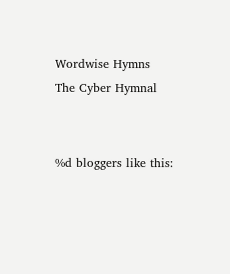Wordwise Hymns
The Cyber Hymnal


%d bloggers like this: